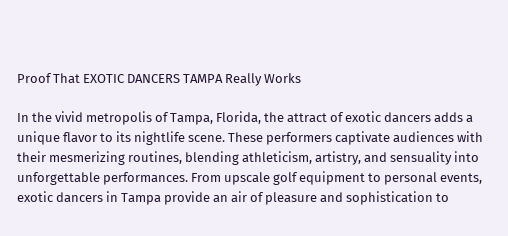Proof That EXOTIC DANCERS TAMPA Really Works

In the vivid metropolis of Tampa, Florida, the attract of exotic dancers adds a unique flavor to its nightlife scene. These performers captivate audiences with their mesmerizing routines, blending athleticism, artistry, and sensuality into unforgettable performances. From upscale golf equipment to personal events, exotic dancers in Tampa provide an air of pleasure and sophistication to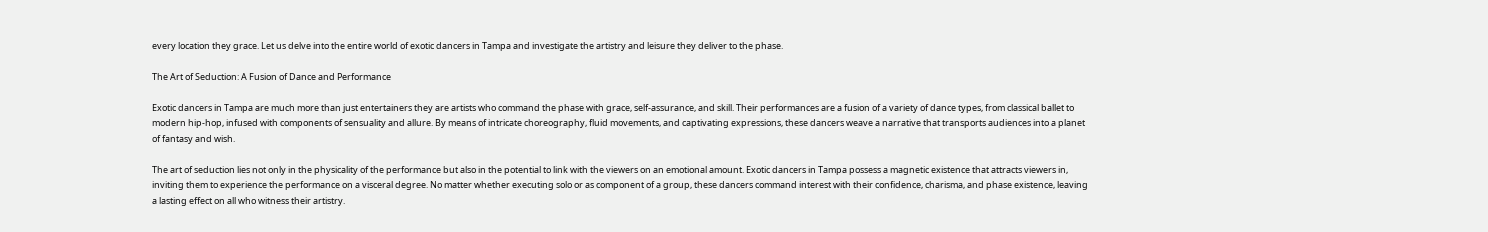every location they grace. Let us delve into the entire world of exotic dancers in Tampa and investigate the artistry and leisure they deliver to the phase.

The Art of Seduction: A Fusion of Dance and Performance

Exotic dancers in Tampa are much more than just entertainers they are artists who command the phase with grace, self-assurance, and skill. Their performances are a fusion of a variety of dance types, from classical ballet to modern hip-hop, infused with components of sensuality and allure. By means of intricate choreography, fluid movements, and captivating expressions, these dancers weave a narrative that transports audiences into a planet of fantasy and wish.

The art of seduction lies not only in the physicality of the performance but also in the potential to link with the viewers on an emotional amount. Exotic dancers in Tampa possess a magnetic existence that attracts viewers in, inviting them to experience the performance on a visceral degree. No matter whether executing solo or as component of a group, these dancers command interest with their confidence, charisma, and phase existence, leaving a lasting effect on all who witness their artistry.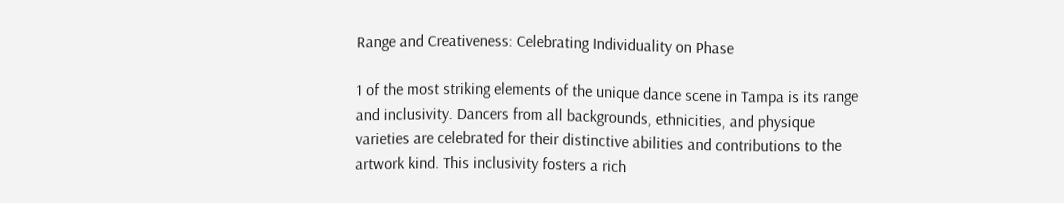Range and Creativeness: Celebrating Individuality on Phase

1 of the most striking elements of the unique dance scene in Tampa is its range and inclusivity. Dancers from all backgrounds, ethnicities, and physique varieties are celebrated for their distinctive abilities and contributions to the artwork kind. This inclusivity fosters a rich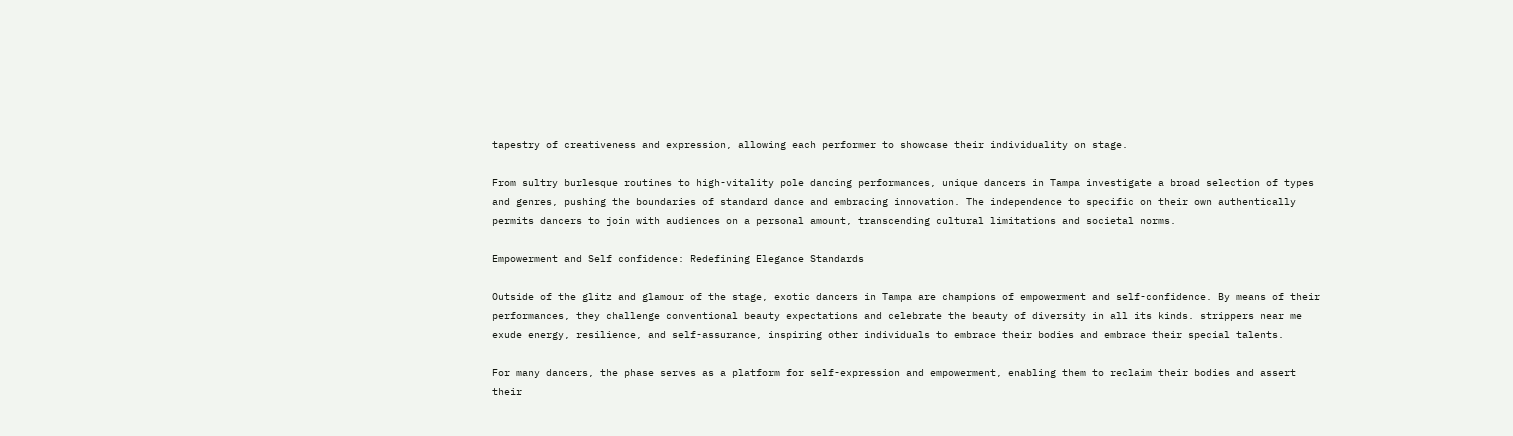tapestry of creativeness and expression, allowing each performer to showcase their individuality on stage.

From sultry burlesque routines to high-vitality pole dancing performances, unique dancers in Tampa investigate a broad selection of types and genres, pushing the boundaries of standard dance and embracing innovation. The independence to specific on their own authentically permits dancers to join with audiences on a personal amount, transcending cultural limitations and societal norms.

Empowerment and Self confidence: Redefining Elegance Standards

Outside of the glitz and glamour of the stage, exotic dancers in Tampa are champions of empowerment and self-confidence. By means of their performances, they challenge conventional beauty expectations and celebrate the beauty of diversity in all its kinds. strippers near me exude energy, resilience, and self-assurance, inspiring other individuals to embrace their bodies and embrace their special talents.

For many dancers, the phase serves as a platform for self-expression and empowerment, enabling them to reclaim their bodies and assert their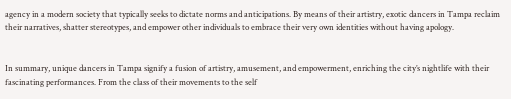agency in a modern society that typically seeks to dictate norms and anticipations. By means of their artistry, exotic dancers in Tampa reclaim their narratives, shatter stereotypes, and empower other individuals to embrace their very own identities without having apology.


In summary, unique dancers in Tampa signify a fusion of artistry, amusement, and empowerment, enriching the city’s nightlife with their fascinating performances. From the class of their movements to the self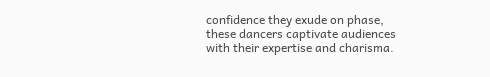confidence they exude on phase, these dancers captivate audiences with their expertise and charisma.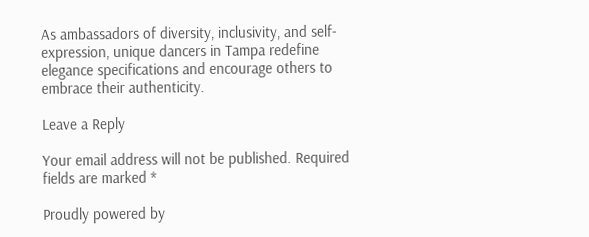As ambassadors of diversity, inclusivity, and self-expression, unique dancers in Tampa redefine elegance specifications and encourage others to embrace their authenticity.

Leave a Reply

Your email address will not be published. Required fields are marked *

Proudly powered by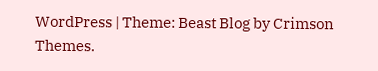WordPress | Theme: Beast Blog by Crimson Themes.